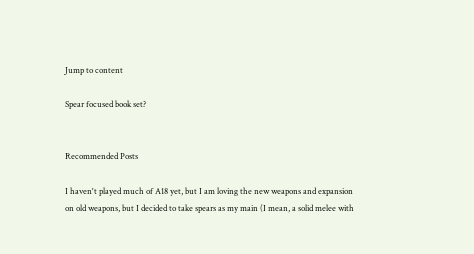Jump to content

Spear focused book set?


Recommended Posts

I haven't played much of A18 yet, but I am loving the new weapons and expansion on old weapons, but I decided to take spears as my main (I mean, a solid melee with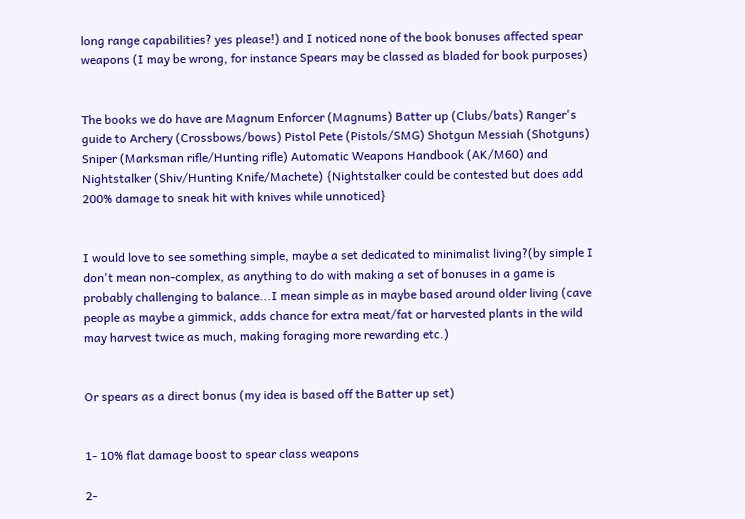long range capabilities? yes please!) and I noticed none of the book bonuses affected spear weapons (I may be wrong, for instance Spears may be classed as bladed for book purposes)


The books we do have are Magnum Enforcer (Magnums) Batter up (Clubs/bats) Ranger's guide to Archery (Crossbows/bows) Pistol Pete (Pistols/SMG) Shotgun Messiah (Shotguns) Sniper (Marksman rifle/Hunting rifle) Automatic Weapons Handbook (AK/M60) and Nightstalker (Shiv/Hunting Knife/Machete) {Nightstalker could be contested but does add 200% damage to sneak hit with knives while unnoticed}


I would love to see something simple, maybe a set dedicated to minimalist living?(by simple I don't mean non-complex, as anything to do with making a set of bonuses in a game is probably challenging to balance...I mean simple as in maybe based around older living (cave people as maybe a gimmick, adds chance for extra meat/fat or harvested plants in the wild may harvest twice as much, making foraging more rewarding etc.)


Or spears as a direct bonus (my idea is based off the Batter up set)


1- 10% flat damage boost to spear class weapons

2-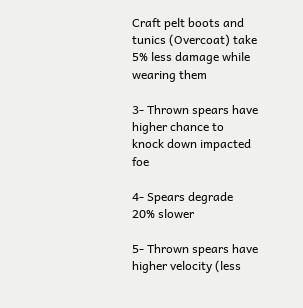Craft pelt boots and tunics (Overcoat) take 5% less damage while wearing them

3- Thrown spears have higher chance to knock down impacted foe

4- Spears degrade 20% slower

5- Thrown spears have higher velocity (less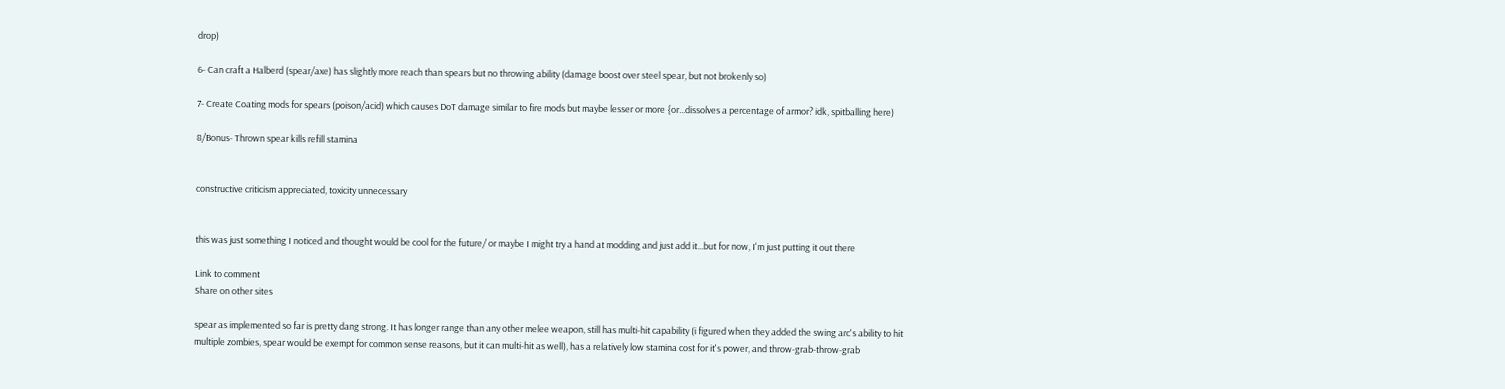drop)

6- Can craft a Halberd (spear/axe) has slightly more reach than spears but no throwing ability (damage boost over steel spear, but not brokenly so)

7- Create Coating mods for spears (poison/acid) which causes DoT damage similar to fire mods but maybe lesser or more {or...dissolves a percentage of armor? idk, spitballing here)

8/Bonus- Thrown spear kills refill stamina


constructive criticism appreciated, toxicity unnecessary


this was just something I noticed and thought would be cool for the future/ or maybe I might try a hand at modding and just add it...but for now, I'm just putting it out there

Link to comment
Share on other sites

spear as implemented so far is pretty dang strong. It has longer range than any other melee weapon, still has multi-hit capability (i figured when they added the swing arc's ability to hit multiple zombies, spear would be exempt for common sense reasons, but it can multi-hit as well), has a relatively low stamina cost for it's power, and throw-grab-throw-grab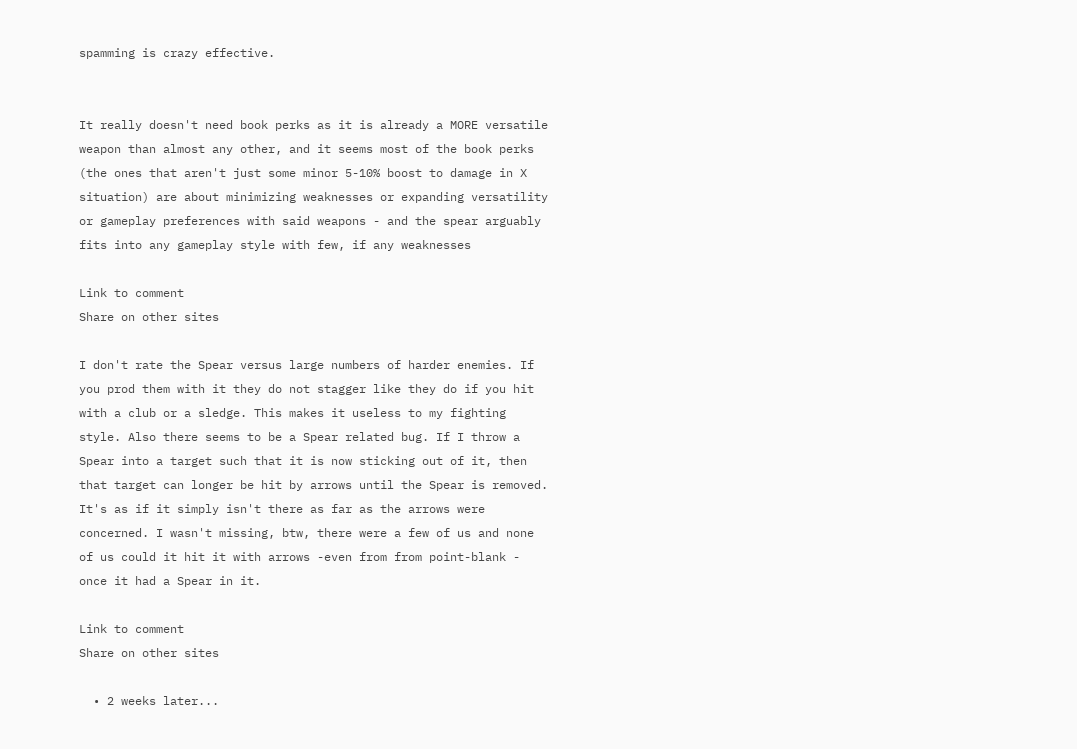spamming is crazy effective.


It really doesn't need book perks as it is already a MORE versatile weapon than almost any other, and it seems most of the book perks (the ones that aren't just some minor 5-10% boost to damage in X situation) are about minimizing weaknesses or expanding versatility or gameplay preferences with said weapons - and the spear arguably fits into any gameplay style with few, if any weaknesses

Link to comment
Share on other sites

I don't rate the Spear versus large numbers of harder enemies. If you prod them with it they do not stagger like they do if you hit with a club or a sledge. This makes it useless to my fighting style. Also there seems to be a Spear related bug. If I throw a Spear into a target such that it is now sticking out of it, then that target can longer be hit by arrows until the Spear is removed. It's as if it simply isn't there as far as the arrows were concerned. I wasn't missing, btw, there were a few of us and none of us could it hit it with arrows -even from from point-blank - once it had a Spear in it.

Link to comment
Share on other sites

  • 2 weeks later...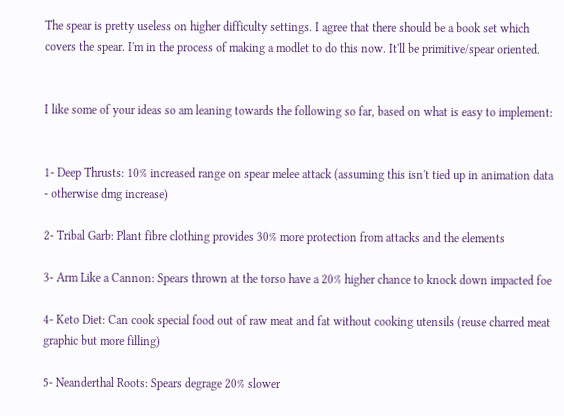The spear is pretty useless on higher difficulty settings. I agree that there should be a book set which covers the spear. I'm in the process of making a modlet to do this now. It'll be primitive/spear oriented.


I like some of your ideas so am leaning towards the following so far, based on what is easy to implement:


1- Deep Thrusts: 10% increased range on spear melee attack (assuming this isn't tied up in animation data - otherwise dmg increase)

2- Tribal Garb: Plant fibre clothing provides 30% more protection from attacks and the elements

3- Arm Like a Cannon: Spears thrown at the torso have a 20% higher chance to knock down impacted foe

4- Keto Diet: Can cook special food out of raw meat and fat without cooking utensils (reuse charred meat graphic but more filling)

5- Neanderthal Roots: Spears degrage 20% slower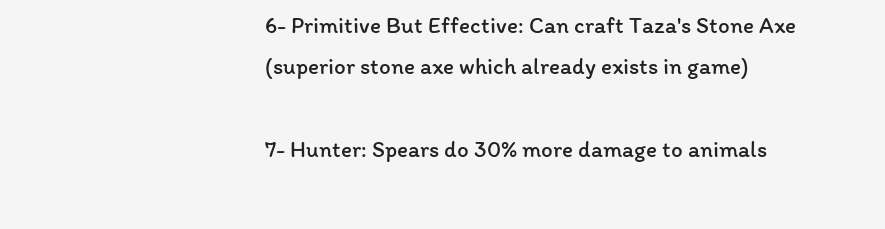6- Primitive But Effective: Can craft Taza's Stone Axe (superior stone axe which already exists in game)

7- Hunter: Spears do 30% more damage to animals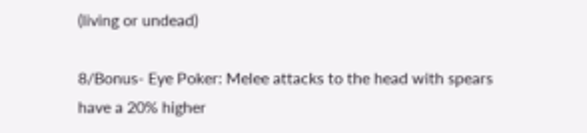(living or undead)

8/Bonus- Eye Poker: Melee attacks to the head with spears have a 20% higher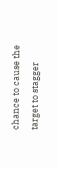chance to cause the target to stagger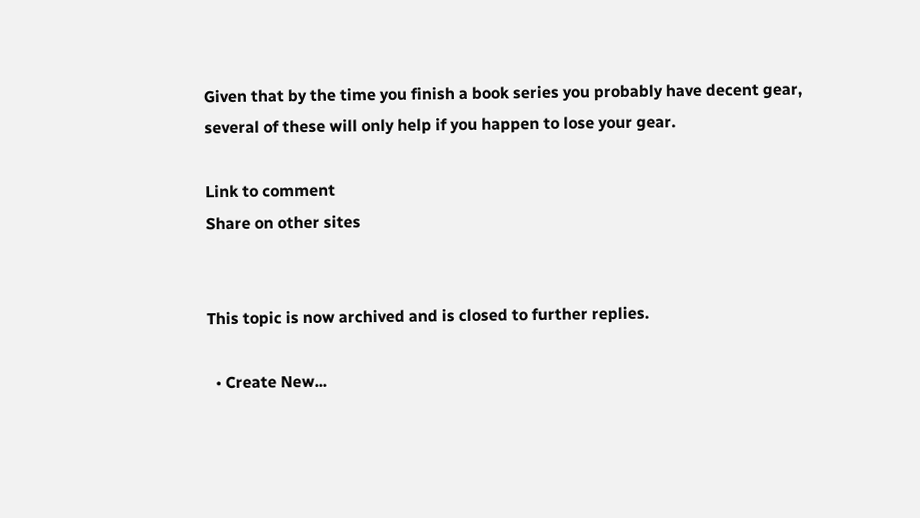Given that by the time you finish a book series you probably have decent gear, several of these will only help if you happen to lose your gear.

Link to comment
Share on other sites


This topic is now archived and is closed to further replies.

  • Create New...